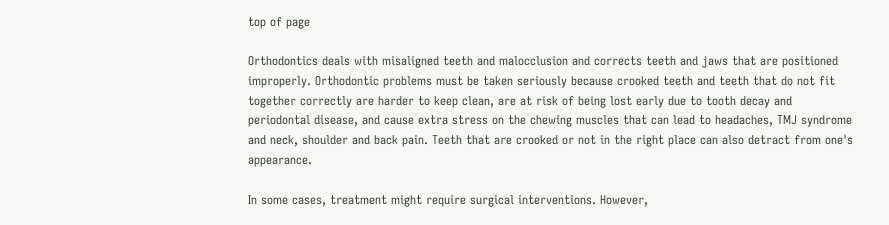top of page

Orthodontics deals with misaligned teeth and malocclusion and corrects teeth and jaws that are positioned improperly. Orthodontic problems must be taken seriously because crooked teeth and teeth that do not fit together correctly are harder to keep clean, are at risk of being lost early due to tooth decay and periodontal disease, and cause extra stress on the chewing muscles that can lead to headaches, TMJ syndrome and neck, shoulder and back pain. Teeth that are crooked or not in the right place can also detract from one's appearance.

In some cases, treatment might require surgical interventions. However,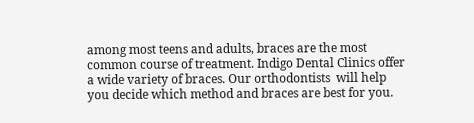among most teens and adults, braces are the most common course of treatment. Indigo Dental Clinics offer a wide variety of braces. Our orthodontists  will help you decide which method and braces are best for you.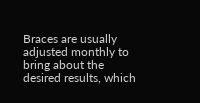Braces are usually adjusted monthly to bring about the desired results, which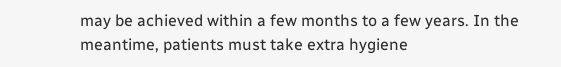may be achieved within a few months to a few years. In the meantime, patients must take extra hygiene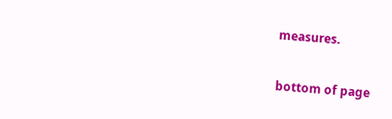measures.

bottom of page